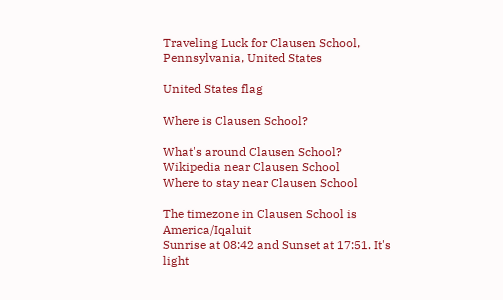Traveling Luck for Clausen School, Pennsylvania, United States

United States flag

Where is Clausen School?

What's around Clausen School?
Wikipedia near Clausen School
Where to stay near Clausen School

The timezone in Clausen School is America/Iqaluit
Sunrise at 08:42 and Sunset at 17:51. It's light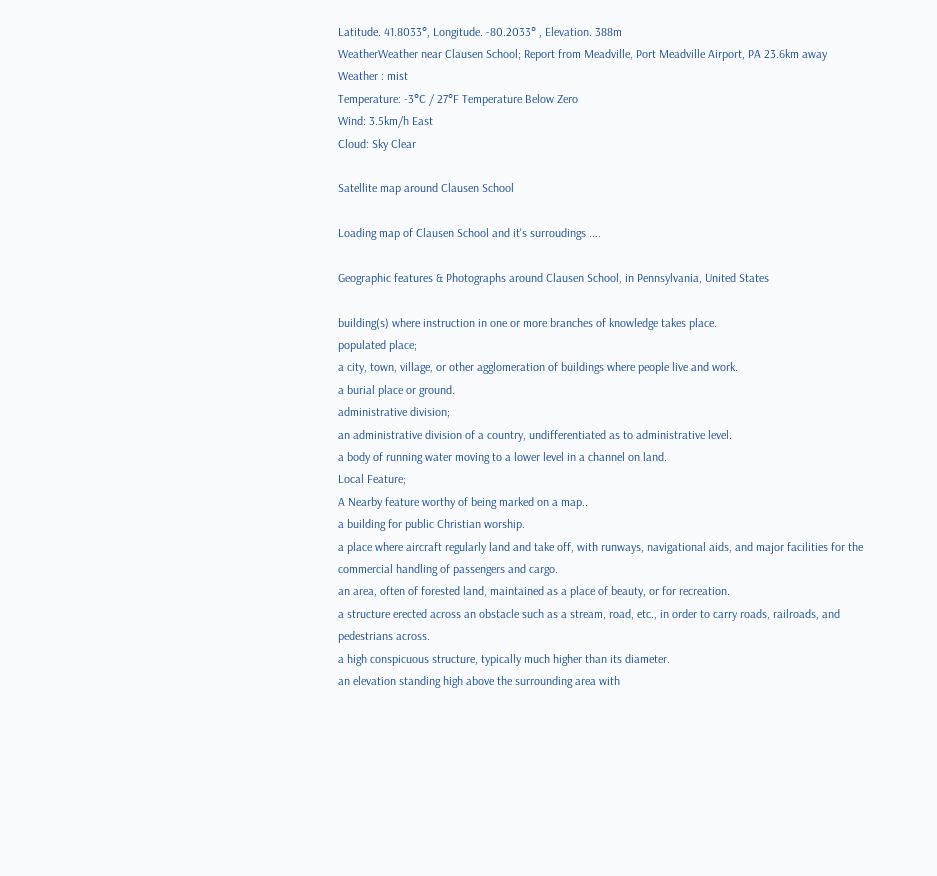Latitude. 41.8033°, Longitude. -80.2033° , Elevation. 388m
WeatherWeather near Clausen School; Report from Meadville, Port Meadville Airport, PA 23.6km away
Weather : mist
Temperature: -3°C / 27°F Temperature Below Zero
Wind: 3.5km/h East
Cloud: Sky Clear

Satellite map around Clausen School

Loading map of Clausen School and it's surroudings ....

Geographic features & Photographs around Clausen School, in Pennsylvania, United States

building(s) where instruction in one or more branches of knowledge takes place.
populated place;
a city, town, village, or other agglomeration of buildings where people live and work.
a burial place or ground.
administrative division;
an administrative division of a country, undifferentiated as to administrative level.
a body of running water moving to a lower level in a channel on land.
Local Feature;
A Nearby feature worthy of being marked on a map..
a building for public Christian worship.
a place where aircraft regularly land and take off, with runways, navigational aids, and major facilities for the commercial handling of passengers and cargo.
an area, often of forested land, maintained as a place of beauty, or for recreation.
a structure erected across an obstacle such as a stream, road, etc., in order to carry roads, railroads, and pedestrians across.
a high conspicuous structure, typically much higher than its diameter.
an elevation standing high above the surrounding area with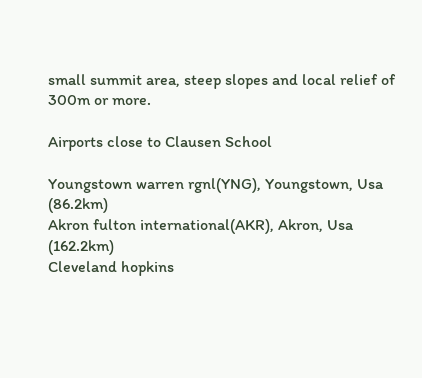small summit area, steep slopes and local relief of 300m or more.

Airports close to Clausen School

Youngstown warren rgnl(YNG), Youngstown, Usa (86.2km)
Akron fulton international(AKR), Akron, Usa (162.2km)
Cleveland hopkins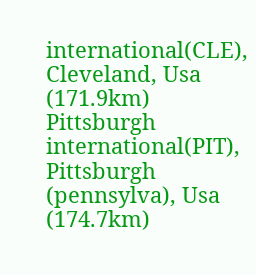international(CLE), Cleveland, Usa (171.9km)
Pittsburgh international(PIT), Pittsburgh (pennsylva), Usa (174.7km)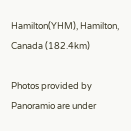Hamilton(YHM), Hamilton, Canada (182.4km)

Photos provided by Panoramio are under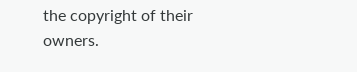the copyright of their owners.